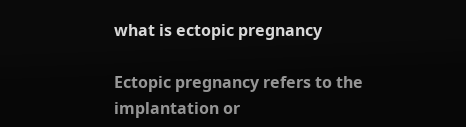what is ectopic pregnancy

Ectopic pregnancy refers to the implantation or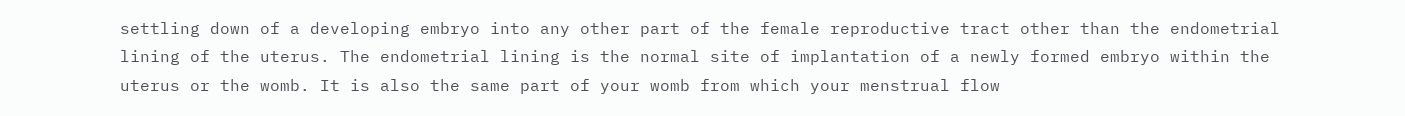settling down of a developing embryo into any other part of the female reproductive tract other than the endometrial lining of the uterus. The endometrial lining is the normal site of implantation of a newly formed embryo within the uterus or the womb. It is also the same part of your womb from which your menstrual flow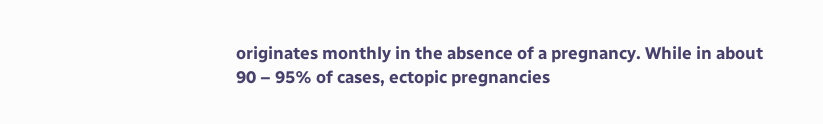originates monthly in the absence of a pregnancy. While in about 90 – 95% of cases, ectopic pregnancies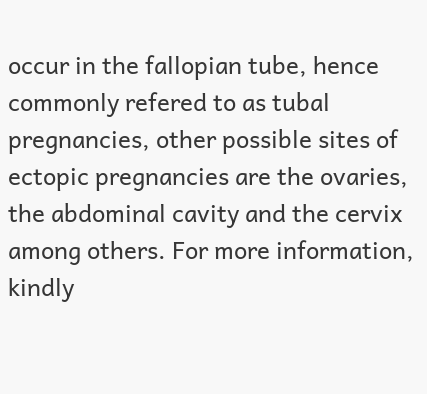occur in the fallopian tube, hence commonly refered to as tubal pregnancies, other possible sites of ectopic pregnancies are the ovaries, the abdominal cavity and the cervix among others. For more information, kindly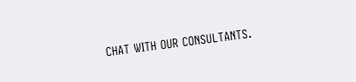CHAT WITH OUR CONSULTANTS.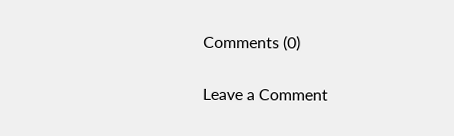Comments (0)

Leave a Comment